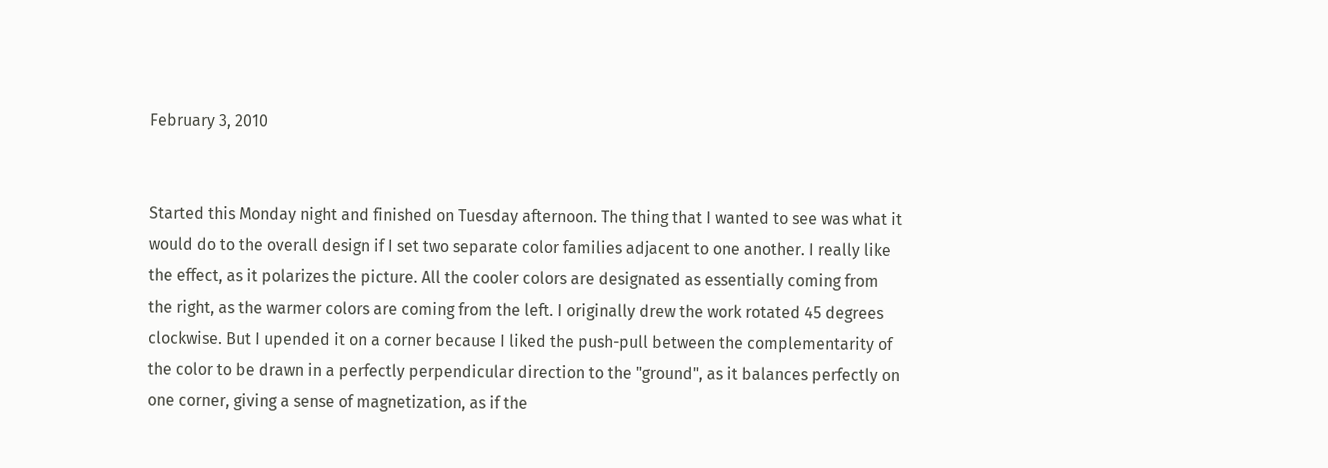February 3, 2010


Started this Monday night and finished on Tuesday afternoon. The thing that I wanted to see was what it would do to the overall design if I set two separate color families adjacent to one another. I really like the effect, as it polarizes the picture. All the cooler colors are designated as essentially coming from the right, as the warmer colors are coming from the left. I originally drew the work rotated 45 degrees clockwise. But I upended it on a corner because I liked the push-pull between the complementarity of the color to be drawn in a perfectly perpendicular direction to the "ground", as it balances perfectly on one corner, giving a sense of magnetization, as if the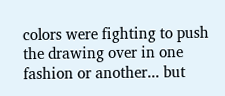colors were fighting to push the drawing over in one fashion or another... but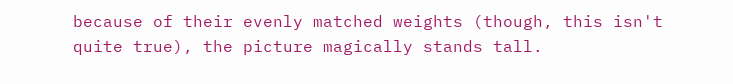because of their evenly matched weights (though, this isn't quite true), the picture magically stands tall.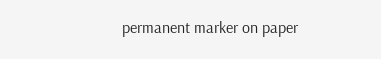permanent marker on paper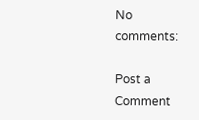No comments:

Post a Comment